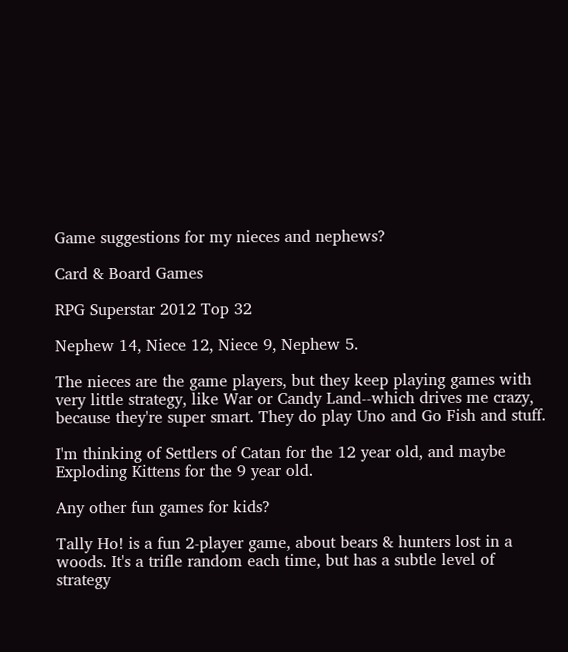Game suggestions for my nieces and nephews?

Card & Board Games

RPG Superstar 2012 Top 32

Nephew 14, Niece 12, Niece 9, Nephew 5.

The nieces are the game players, but they keep playing games with very little strategy, like War or Candy Land--which drives me crazy, because they're super smart. They do play Uno and Go Fish and stuff.

I'm thinking of Settlers of Catan for the 12 year old, and maybe Exploding Kittens for the 9 year old.

Any other fun games for kids?

Tally Ho! is a fun 2-player game, about bears & hunters lost in a woods. It's a trifle random each time, but has a subtle level of strategy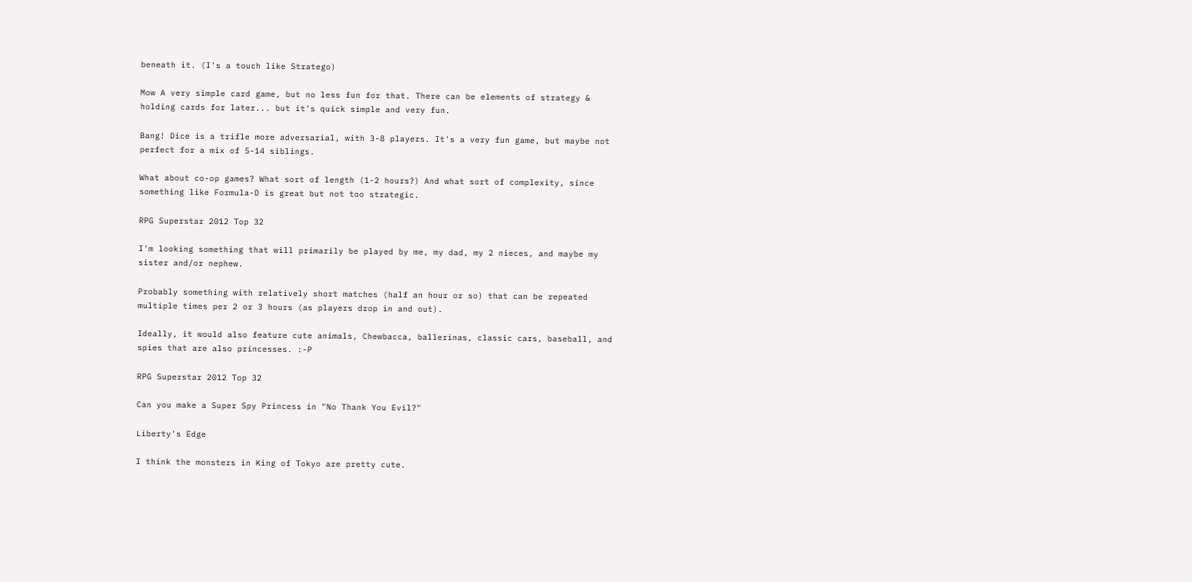beneath it. (I's a touch like Stratego)

Mow A very simple card game, but no less fun for that. There can be elements of strategy & holding cards for later... but it's quick simple and very fun.

Bang! Dice is a trifle more adversarial, with 3-8 players. It's a very fun game, but maybe not perfect for a mix of 5-14 siblings.

What about co-op games? What sort of length (1-2 hours?) And what sort of complexity, since something like Formula-D is great but not too strategic.

RPG Superstar 2012 Top 32

I'm looking something that will primarily be played by me, my dad, my 2 nieces, and maybe my sister and/or nephew.

Probably something with relatively short matches (half an hour or so) that can be repeated multiple times per 2 or 3 hours (as players drop in and out).

Ideally, it would also feature cute animals, Chewbacca, ballerinas, classic cars, baseball, and spies that are also princesses. :-P

RPG Superstar 2012 Top 32

Can you make a Super Spy Princess in "No Thank You Evil?"

Liberty's Edge

I think the monsters in King of Tokyo are pretty cute.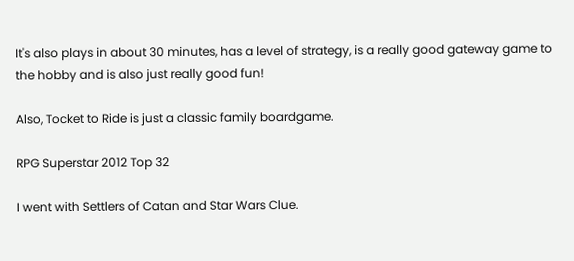It's also plays in about 30 minutes, has a level of strategy, is a really good gateway game to the hobby and is also just really good fun!

Also, Tocket to Ride is just a classic family boardgame.

RPG Superstar 2012 Top 32

I went with Settlers of Catan and Star Wars Clue.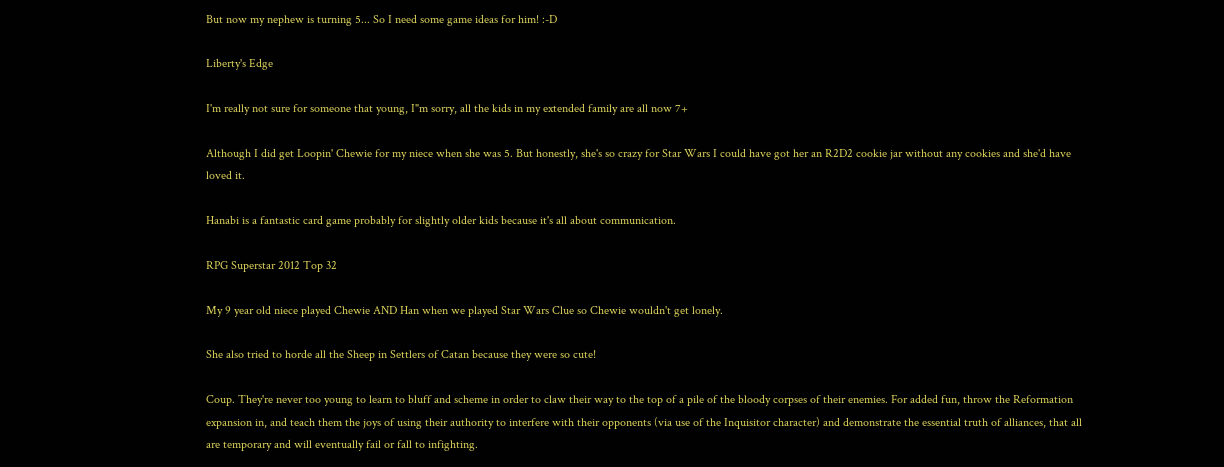But now my nephew is turning 5... So I need some game ideas for him! :-D

Liberty's Edge

I'm really not sure for someone that young, I"m sorry, all the kids in my extended family are all now 7+

Although I did get Loopin' Chewie for my niece when she was 5. But honestly, she's so crazy for Star Wars I could have got her an R2D2 cookie jar without any cookies and she'd have loved it.

Hanabi is a fantastic card game probably for slightly older kids because it's all about communication.

RPG Superstar 2012 Top 32

My 9 year old niece played Chewie AND Han when we played Star Wars Clue so Chewie wouldn't get lonely.

She also tried to horde all the Sheep in Settlers of Catan because they were so cute!

Coup. They're never too young to learn to bluff and scheme in order to claw their way to the top of a pile of the bloody corpses of their enemies. For added fun, throw the Reformation expansion in, and teach them the joys of using their authority to interfere with their opponents (via use of the Inquisitor character) and demonstrate the essential truth of alliances, that all are temporary and will eventually fail or fall to infighting.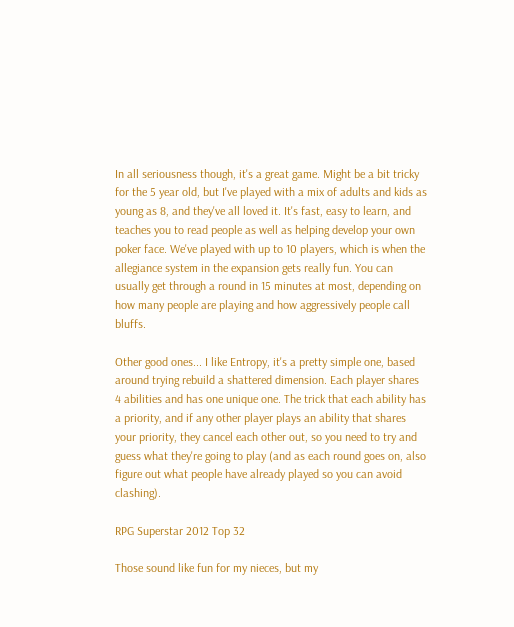In all seriousness though, it's a great game. Might be a bit tricky for the 5 year old, but I've played with a mix of adults and kids as young as 8, and they've all loved it. It's fast, easy to learn, and teaches you to read people as well as helping develop your own poker face. We've played with up to 10 players, which is when the allegiance system in the expansion gets really fun. You can usually get through a round in 15 minutes at most, depending on how many people are playing and how aggressively people call bluffs.

Other good ones... I like Entropy, it's a pretty simple one, based around trying rebuild a shattered dimension. Each player shares 4 abilities and has one unique one. The trick that each ability has a priority, and if any other player plays an ability that shares your priority, they cancel each other out, so you need to try and guess what they're going to play (and as each round goes on, also figure out what people have already played so you can avoid clashing).

RPG Superstar 2012 Top 32

Those sound like fun for my nieces, but my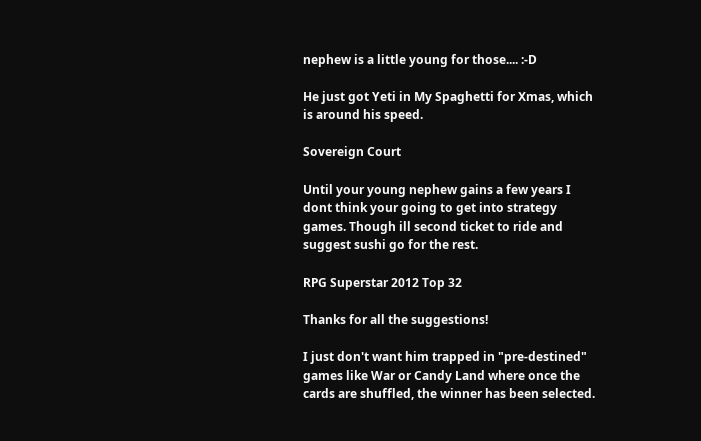nephew is a little young for those.... :-D

He just got Yeti in My Spaghetti for Xmas, which is around his speed.

Sovereign Court

Until your young nephew gains a few years I dont think your going to get into strategy games. Though ill second ticket to ride and suggest sushi go for the rest.

RPG Superstar 2012 Top 32

Thanks for all the suggestions!

I just don't want him trapped in "pre-destined" games like War or Candy Land where once the cards are shuffled, the winner has been selected.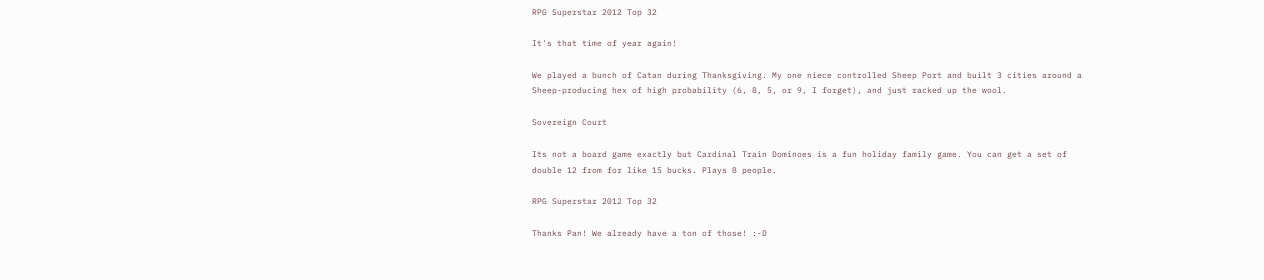RPG Superstar 2012 Top 32

It's that time of year again!

We played a bunch of Catan during Thanksgiving. My one niece controlled Sheep Port and built 3 cities around a Sheep-producing hex of high probability (6, 8, 5, or 9, I forget), and just racked up the wool.

Sovereign Court

Its not a board game exactly but Cardinal Train Dominoes is a fun holiday family game. You can get a set of double 12 from for like 15 bucks. Plays 8 people.

RPG Superstar 2012 Top 32

Thanks Pan! We already have a ton of those! :-D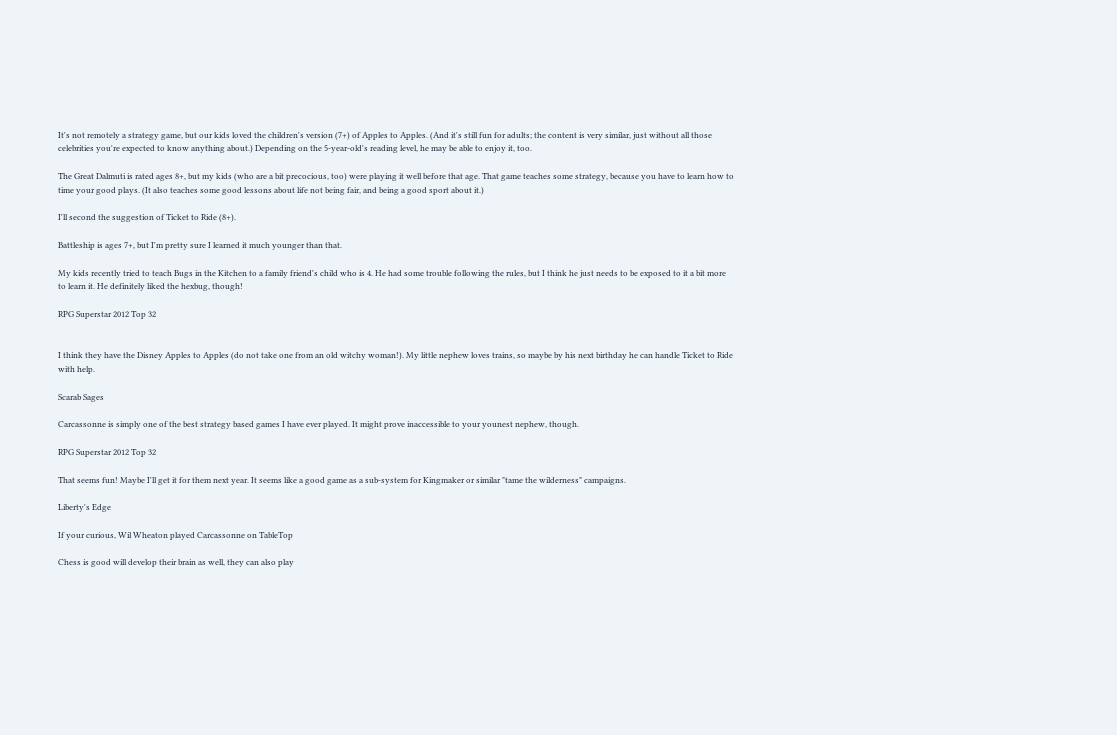It's not remotely a strategy game, but our kids loved the children's version (7+) of Apples to Apples. (And it's still fun for adults; the content is very similar, just without all those celebrities you're expected to know anything about.) Depending on the 5-year-old's reading level, he may be able to enjoy it, too.

The Great Dalmuti is rated ages 8+, but my kids (who are a bit precocious, too) were playing it well before that age. That game teaches some strategy, because you have to learn how to time your good plays. (It also teaches some good lessons about life not being fair, and being a good sport about it.)

I'll second the suggestion of Ticket to Ride (8+).

Battleship is ages 7+, but I'm pretty sure I learned it much younger than that.

My kids recently tried to teach Bugs in the Kitchen to a family friend's child who is 4. He had some trouble following the rules, but I think he just needs to be exposed to it a bit more to learn it. He definitely liked the hexbug, though!

RPG Superstar 2012 Top 32


I think they have the Disney Apples to Apples (do not take one from an old witchy woman!). My little nephew loves trains, so maybe by his next birthday he can handle Ticket to Ride with help.

Scarab Sages

Carcassonne is simply one of the best strategy based games I have ever played. It might prove inaccessible to your younest nephew, though.

RPG Superstar 2012 Top 32

That seems fun! Maybe I'll get it for them next year. It seems like a good game as a sub-system for Kingmaker or similar "tame the wilderness" campaigns.

Liberty's Edge

If your curious, Wil Wheaton played Carcassonne on TableTop

Chess is good will develop their brain as well, they can also play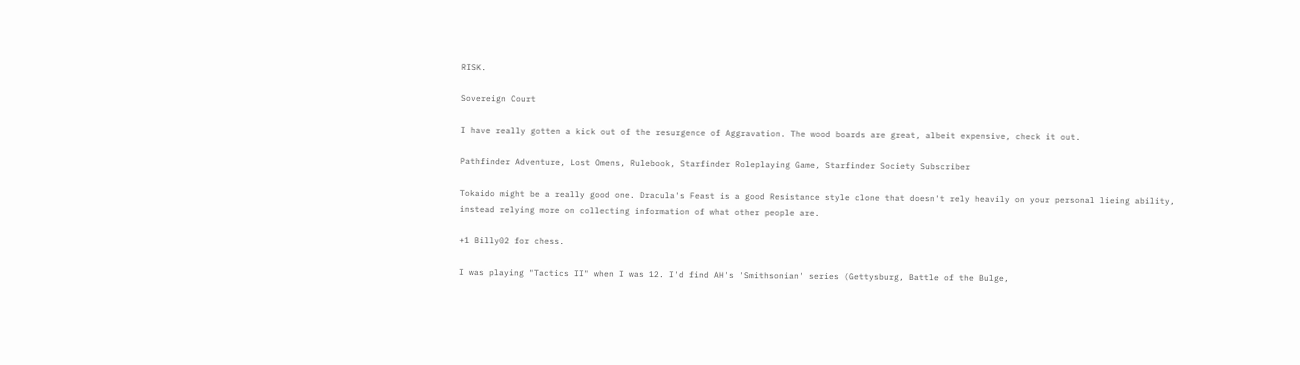RISK.

Sovereign Court

I have really gotten a kick out of the resurgence of Aggravation. The wood boards are great, albeit expensive, check it out.

Pathfinder Adventure, Lost Omens, Rulebook, Starfinder Roleplaying Game, Starfinder Society Subscriber

Tokaido might be a really good one. Dracula's Feast is a good Resistance style clone that doesn't rely heavily on your personal lieing ability, instead relying more on collecting information of what other people are.

+1 Billy02 for chess.

I was playing "Tactics II" when I was 12. I'd find AH's 'Smithsonian' series (Gettysburg, Battle of the Bulge,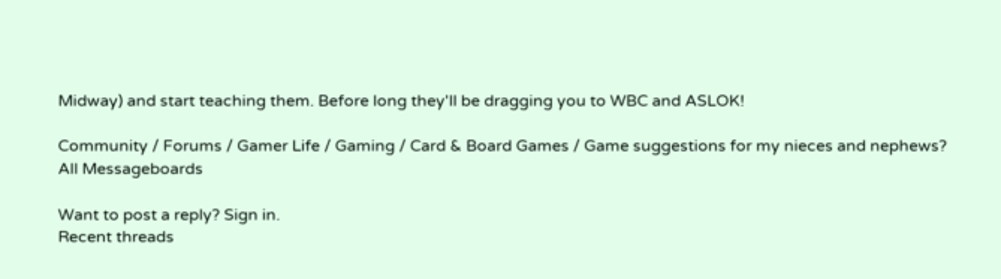Midway) and start teaching them. Before long they'll be dragging you to WBC and ASLOK!

Community / Forums / Gamer Life / Gaming / Card & Board Games / Game suggestions for my nieces and nephews? All Messageboards

Want to post a reply? Sign in.
Recent threads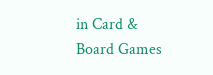in Card & Board Games